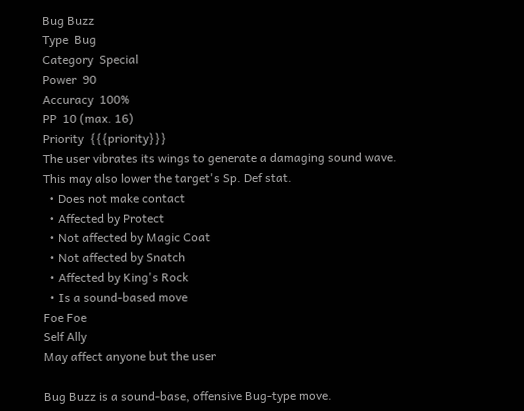Bug Buzz
Type  Bug
Category  Special
Power  90
Accuracy  100%
PP  10 (max. 16)
Priority  {{{priority}}}
The user vibrates its wings to generate a damaging sound wave. This may also lower the target's Sp. Def stat.
  • Does not make contact
  • Affected by Protect
  • Not affected by Magic Coat
  • Not affected by Snatch
  • Affected by King's Rock
  • Is a sound-based move
Foe Foe
Self Ally
May affect anyone but the user

Bug Buzz is a sound-base, offensive Bug-type move.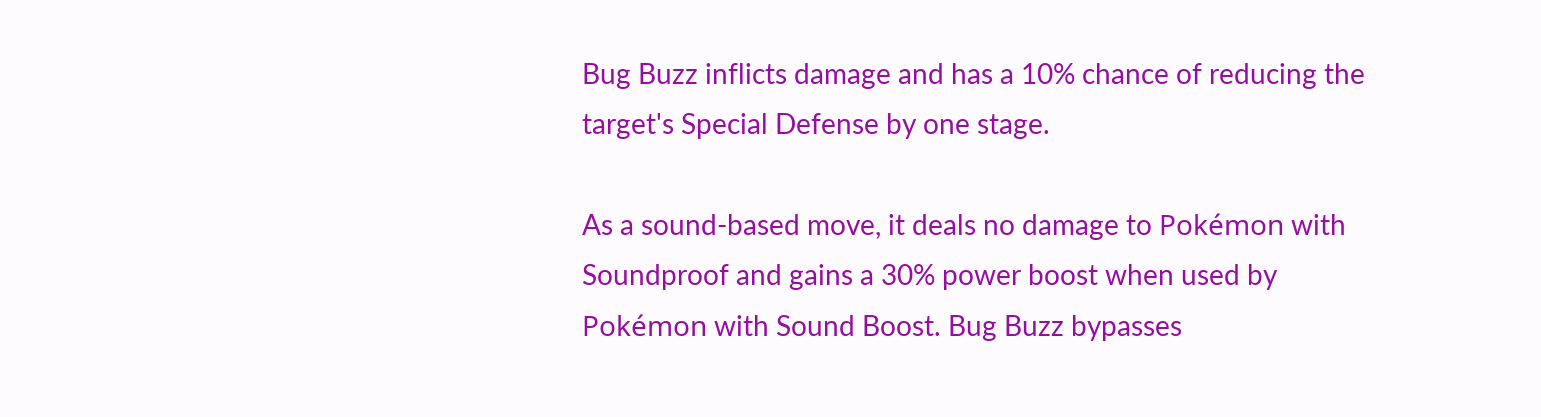Bug Buzz inflicts damage and has a 10% chance of reducing the target's Special Defense by one stage.

As a sound-based move, it deals no damage to Pokémon with Soundproof and gains a 30% power boost when used by Pokémon with Sound Boost. Bug Buzz bypasses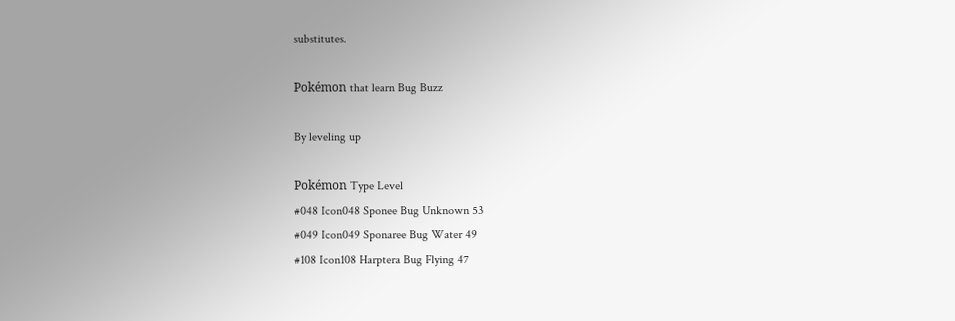substitutes.

Pokémon that learn Bug Buzz

By leveling up

Pokémon Type Level
#048 Icon048 Sponee Bug Unknown 53
#049 Icon049 Sponaree Bug Water 49
#108 Icon108 Harptera Bug Flying 47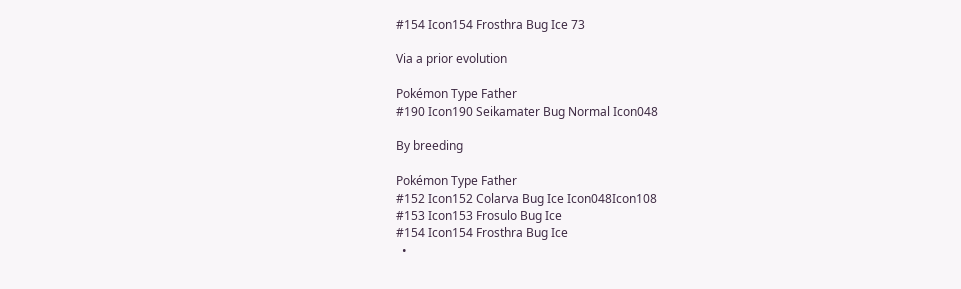#154 Icon154 Frosthra Bug Ice 73

Via a prior evolution

Pokémon Type Father
#190 Icon190 Seikamater Bug Normal Icon048

By breeding

Pokémon Type Father
#152 Icon152 Colarva Bug Ice Icon048Icon108
#153 Icon153 Frosulo Bug Ice
#154 Icon154 Frosthra Bug Ice
  •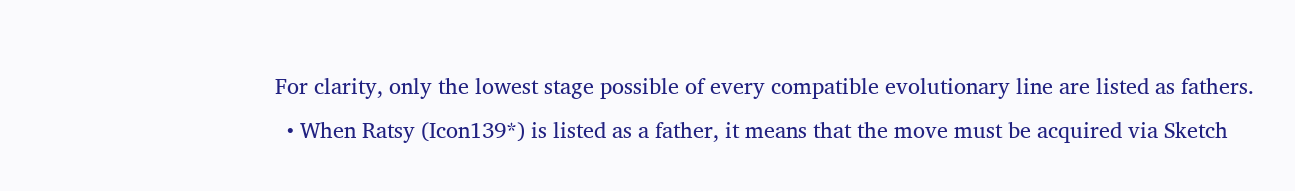For clarity, only the lowest stage possible of every compatible evolutionary line are listed as fathers.
  • When Ratsy (Icon139*) is listed as a father, it means that the move must be acquired via Sketch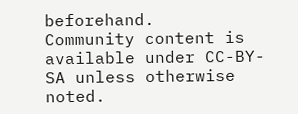beforehand.
Community content is available under CC-BY-SA unless otherwise noted.